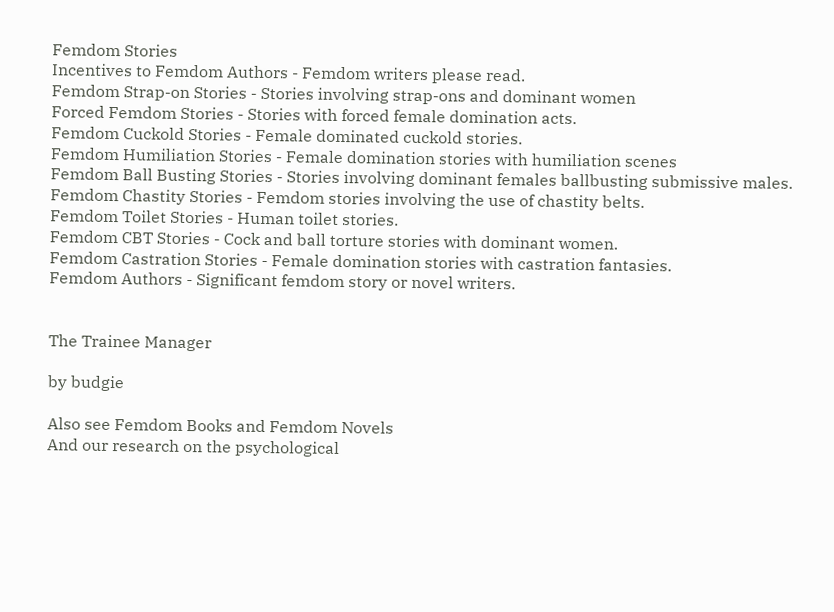Femdom Stories
Incentives to Femdom Authors - Femdom writers please read.
Femdom Strap-on Stories - Stories involving strap-ons and dominant women
Forced Femdom Stories - Stories with forced female domination acts.
Femdom Cuckold Stories - Female dominated cuckold stories.
Femdom Humiliation Stories - Female domination stories with humiliation scenes
Femdom Ball Busting Stories - Stories involving dominant females ballbusting submissive males.
Femdom Chastity Stories - Femdom stories involving the use of chastity belts.
Femdom Toilet Stories - Human toilet stories.
Femdom CBT Stories - Cock and ball torture stories with dominant women.
Femdom Castration Stories - Female domination stories with castration fantasies.
Femdom Authors - Significant femdom story or novel writers.


The Trainee Manager

by budgie

Also see Femdom Books and Femdom Novels
And our research on the psychological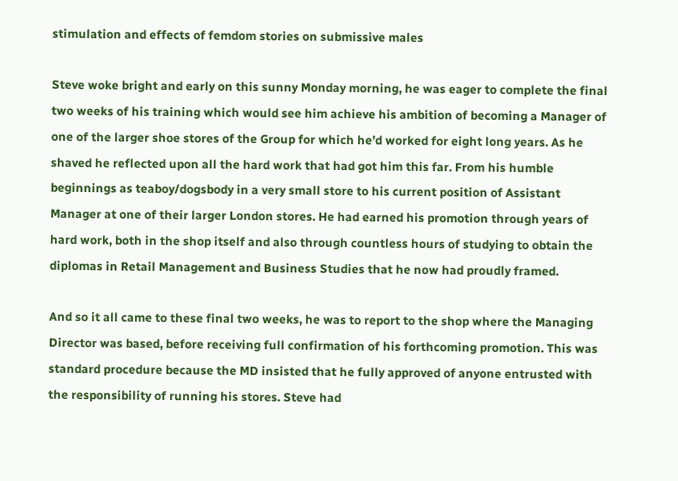stimulation and effects of femdom stories on submissive males

Steve woke bright and early on this sunny Monday morning, he was eager to complete the final two weeks of his training which would see him achieve his ambition of becoming a Manager of one of the larger shoe stores of the Group for which he’d worked for eight long years. As he shaved he reflected upon all the hard work that had got him this far. From his humble beginnings as teaboy/dogsbody in a very small store to his current position of Assistant Manager at one of their larger London stores. He had earned his promotion through years of hard work, both in the shop itself and also through countless hours of studying to obtain the diplomas in Retail Management and Business Studies that he now had proudly framed.

And so it all came to these final two weeks, he was to report to the shop where the Managing Director was based, before receiving full confirmation of his forthcoming promotion. This was standard procedure because the MD insisted that he fully approved of anyone entrusted with the responsibility of running his stores. Steve had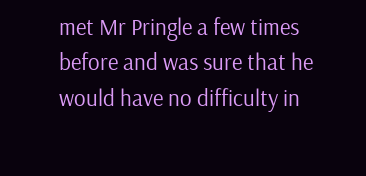met Mr Pringle a few times before and was sure that he would have no difficulty in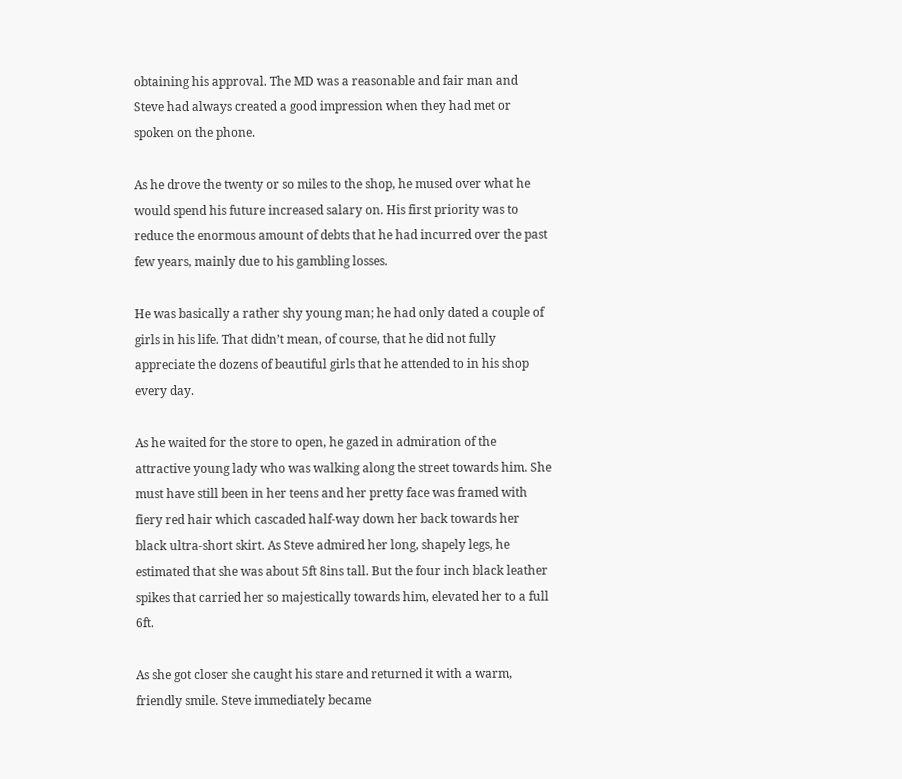obtaining his approval. The MD was a reasonable and fair man and Steve had always created a good impression when they had met or spoken on the phone.

As he drove the twenty or so miles to the shop, he mused over what he would spend his future increased salary on. His first priority was to reduce the enormous amount of debts that he had incurred over the past few years, mainly due to his gambling losses.

He was basically a rather shy young man; he had only dated a couple of girls in his life. That didn’t mean, of course, that he did not fully appreciate the dozens of beautiful girls that he attended to in his shop every day.

As he waited for the store to open, he gazed in admiration of the attractive young lady who was walking along the street towards him. She must have still been in her teens and her pretty face was framed with fiery red hair which cascaded half-way down her back towards her black ultra-short skirt. As Steve admired her long, shapely legs, he estimated that she was about 5ft 8ins tall. But the four inch black leather spikes that carried her so majestically towards him, elevated her to a full 6ft.

As she got closer she caught his stare and returned it with a warm, friendly smile. Steve immediately became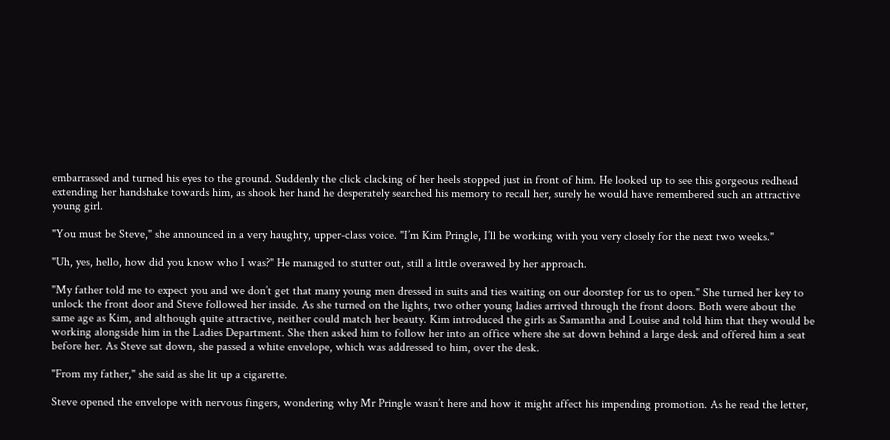embarrassed and turned his eyes to the ground. Suddenly the click clacking of her heels stopped just in front of him. He looked up to see this gorgeous redhead extending her handshake towards him, as shook her hand he desperately searched his memory to recall her, surely he would have remembered such an attractive young girl.

"You must be Steve," she announced in a very haughty, upper-class voice. "I’m Kim Pringle, I’ll be working with you very closely for the next two weeks."

"Uh, yes, hello, how did you know who I was?" He managed to stutter out, still a little overawed by her approach.

"My father told me to expect you and we don’t get that many young men dressed in suits and ties waiting on our doorstep for us to open." She turned her key to unlock the front door and Steve followed her inside. As she turned on the lights, two other young ladies arrived through the front doors. Both were about the same age as Kim, and although quite attractive, neither could match her beauty. Kim introduced the girls as Samantha and Louise and told him that they would be working alongside him in the Ladies Department. She then asked him to follow her into an office where she sat down behind a large desk and offered him a seat before her. As Steve sat down, she passed a white envelope, which was addressed to him, over the desk.

"From my father," she said as she lit up a cigarette.

Steve opened the envelope with nervous fingers, wondering why Mr Pringle wasn’t here and how it might affect his impending promotion. As he read the letter,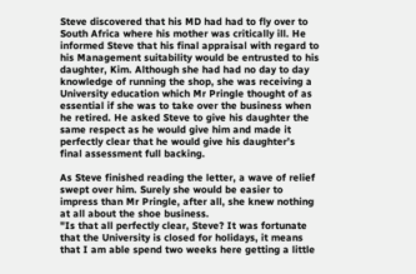Steve discovered that his MD had had to fly over to South Africa where his mother was critically ill. He informed Steve that his final appraisal with regard to his Management suitability would be entrusted to his daughter, Kim. Although she had had no day to day knowledge of running the shop, she was receiving a University education which Mr Pringle thought of as essential if she was to take over the business when he retired. He asked Steve to give his daughter the same respect as he would give him and made it perfectly clear that he would give his daughter’s final assessment full backing.

As Steve finished reading the letter, a wave of relief swept over him. Surely she would be easier to impress than Mr Pringle, after all, she knew nothing at all about the shoe business.
"Is that all perfectly clear, Steve? It was fortunate that the University is closed for holidays, it means that I am able spend two weeks here getting a little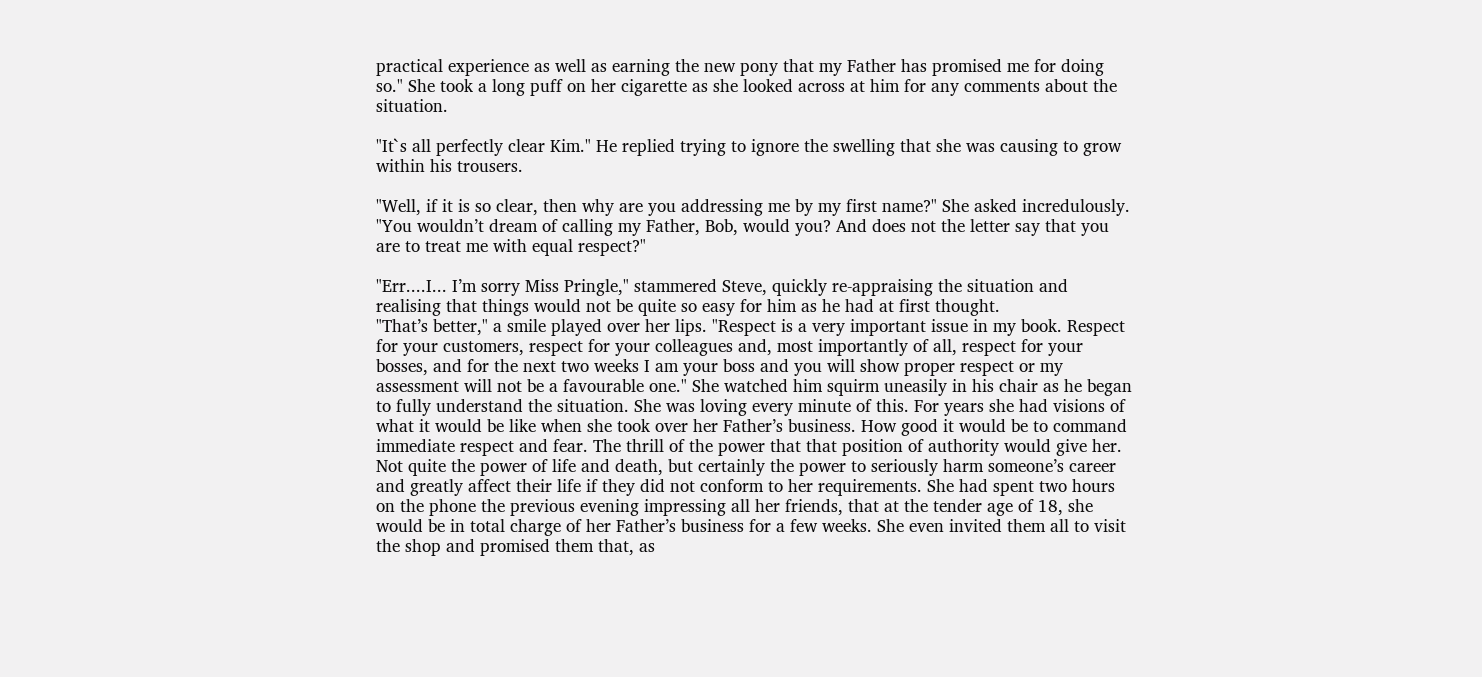practical experience as well as earning the new pony that my Father has promised me for doing so." She took a long puff on her cigarette as she looked across at him for any comments about the situation.

"It`s all perfectly clear Kim." He replied trying to ignore the swelling that she was causing to grow within his trousers.

"Well, if it is so clear, then why are you addressing me by my first name?" She asked incredulously. "You wouldn’t dream of calling my Father, Bob, would you? And does not the letter say that you are to treat me with equal respect?"

"Err....I... I’m sorry Miss Pringle," stammered Steve, quickly re-appraising the situation and realising that things would not be quite so easy for him as he had at first thought.
"That’s better," a smile played over her lips. "Respect is a very important issue in my book. Respect for your customers, respect for your colleagues and, most importantly of all, respect for your bosses, and for the next two weeks I am your boss and you will show proper respect or my assessment will not be a favourable one." She watched him squirm uneasily in his chair as he began to fully understand the situation. She was loving every minute of this. For years she had visions of what it would be like when she took over her Father’s business. How good it would be to command immediate respect and fear. The thrill of the power that that position of authority would give her. Not quite the power of life and death, but certainly the power to seriously harm someone’s career and greatly affect their life if they did not conform to her requirements. She had spent two hours on the phone the previous evening impressing all her friends, that at the tender age of 18, she would be in total charge of her Father’s business for a few weeks. She even invited them all to visit the shop and promised them that, as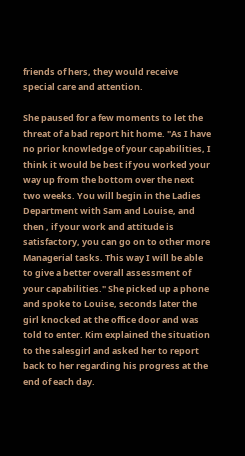friends of hers, they would receive special care and attention.

She paused for a few moments to let the threat of a bad report hit home. "As I have no prior knowledge of your capabilities, I think it would be best if you worked your way up from the bottom over the next two weeks. You will begin in the Ladies Department with Sam and Louise, and then , if your work and attitude is satisfactory, you can go on to other more Managerial tasks. This way I will be able to give a better overall assessment of your capabilities." She picked up a phone and spoke to Louise, seconds later the girl knocked at the office door and was told to enter. Kim explained the situation to the salesgirl and asked her to report back to her regarding his progress at the end of each day.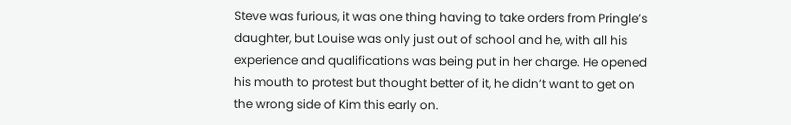Steve was furious, it was one thing having to take orders from Pringle’s daughter, but Louise was only just out of school and he, with all his experience and qualifications was being put in her charge. He opened his mouth to protest but thought better of it, he didn’t want to get on the wrong side of Kim this early on.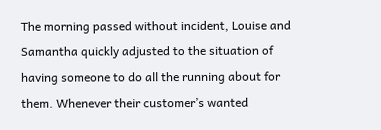The morning passed without incident, Louise and Samantha quickly adjusted to the situation of having someone to do all the running about for them. Whenever their customer’s wanted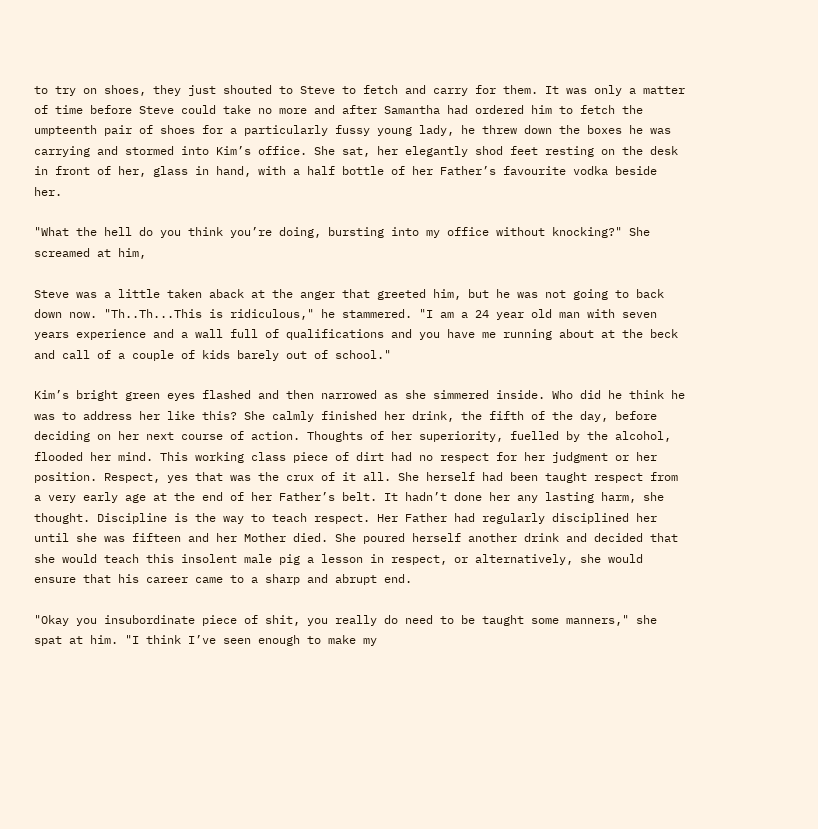to try on shoes, they just shouted to Steve to fetch and carry for them. It was only a matter of time before Steve could take no more and after Samantha had ordered him to fetch the umpteenth pair of shoes for a particularly fussy young lady, he threw down the boxes he was carrying and stormed into Kim’s office. She sat, her elegantly shod feet resting on the desk in front of her, glass in hand, with a half bottle of her Father’s favourite vodka beside her.

"What the hell do you think you’re doing, bursting into my office without knocking?" She screamed at him,

Steve was a little taken aback at the anger that greeted him, but he was not going to back down now. "Th..Th...This is ridiculous," he stammered. "I am a 24 year old man with seven years experience and a wall full of qualifications and you have me running about at the beck and call of a couple of kids barely out of school."

Kim’s bright green eyes flashed and then narrowed as she simmered inside. Who did he think he was to address her like this? She calmly finished her drink, the fifth of the day, before deciding on her next course of action. Thoughts of her superiority, fuelled by the alcohol, flooded her mind. This working class piece of dirt had no respect for her judgment or her position. Respect, yes that was the crux of it all. She herself had been taught respect from a very early age at the end of her Father’s belt. It hadn’t done her any lasting harm, she thought. Discipline is the way to teach respect. Her Father had regularly disciplined her until she was fifteen and her Mother died. She poured herself another drink and decided that she would teach this insolent male pig a lesson in respect, or alternatively, she would ensure that his career came to a sharp and abrupt end.

"Okay you insubordinate piece of shit, you really do need to be taught some manners," she spat at him. "I think I’ve seen enough to make my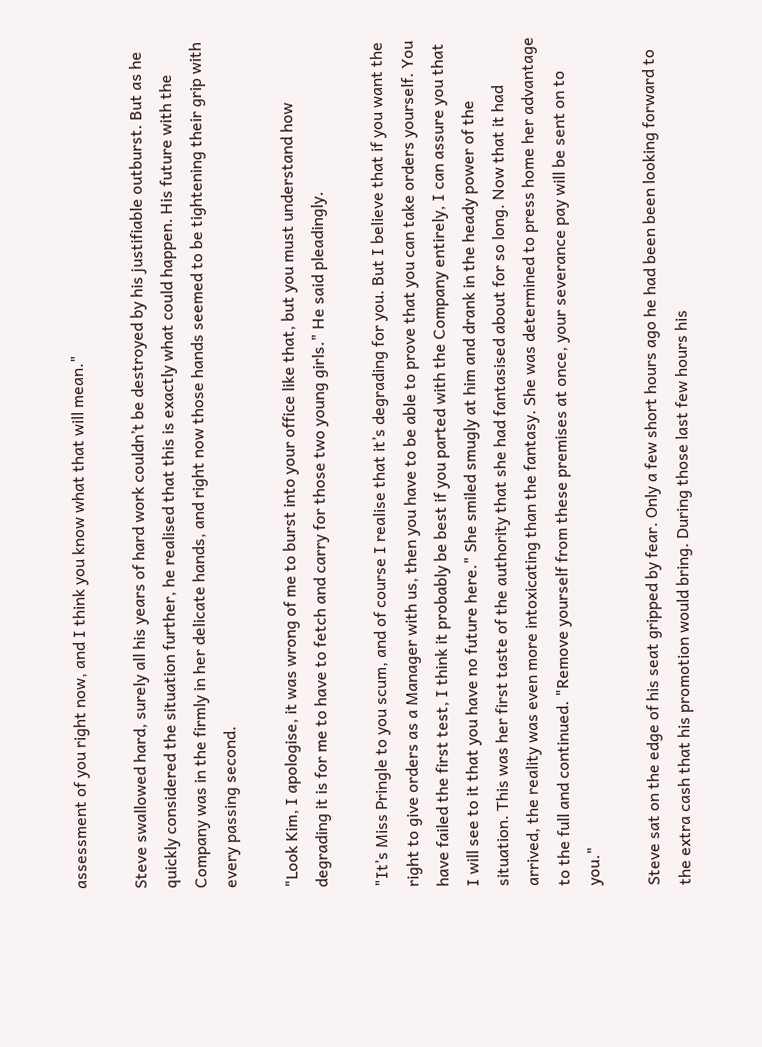assessment of you right now, and I think you know what that will mean."

Steve swallowed hard, surely all his years of hard work couldn’t be destroyed by his justifiable outburst. But as he quickly considered the situation further, he realised that this is exactly what could happen. His future with the Company was in the firmly in her delicate hands, and right now those hands seemed to be tightening their grip with every passing second.

"Look Kim, I apologise, it was wrong of me to burst into your office like that, but you must understand how degrading it is for me to have to fetch and carry for those two young girls." He said pleadingly.

"It’s Miss Pringle to you scum, and of course I realise that it’s degrading for you. But I believe that if you want the right to give orders as a Manager with us, then you have to be able to prove that you can take orders yourself. You have failed the first test, I think it probably be best if you parted with the Company entirely, I can assure you that I will see to it that you have no future here." She smiled smugly at him and drank in the heady power of the situation. This was her first taste of the authority that she had fantasised about for so long. Now that it had arrived, the reality was even more intoxicating than the fantasy. She was determined to press home her advantage to the full and continued. "Remove yourself from these premises at once, your severance pay will be sent on to you."

Steve sat on the edge of his seat gripped by fear. Only a few short hours ago he had been been looking forward to the extra cash that his promotion would bring. During those last few hours his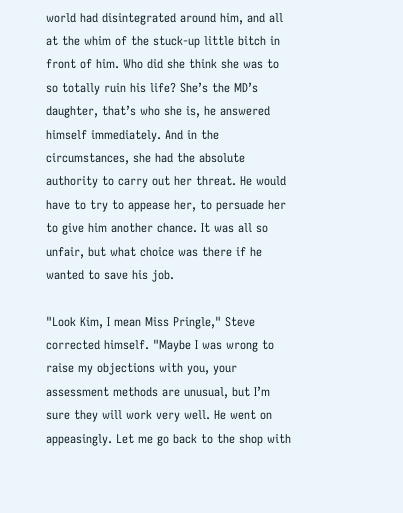world had disintegrated around him, and all at the whim of the stuck-up little bitch in front of him. Who did she think she was to so totally ruin his life? She’s the MD’s daughter, that’s who she is, he answered himself immediately. And in the circumstances, she had the absolute authority to carry out her threat. He would have to try to appease her, to persuade her to give him another chance. It was all so unfair, but what choice was there if he wanted to save his job.

"Look Kim, I mean Miss Pringle," Steve corrected himself. "Maybe I was wrong to raise my objections with you, your assessment methods are unusual, but I’m sure they will work very well. He went on appeasingly. Let me go back to the shop with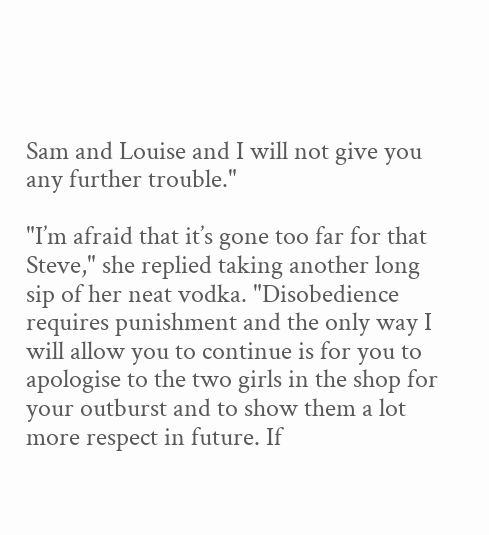Sam and Louise and I will not give you any further trouble."

"I’m afraid that it’s gone too far for that Steve," she replied taking another long sip of her neat vodka. "Disobedience requires punishment and the only way I will allow you to continue is for you to apologise to the two girls in the shop for your outburst and to show them a lot more respect in future. If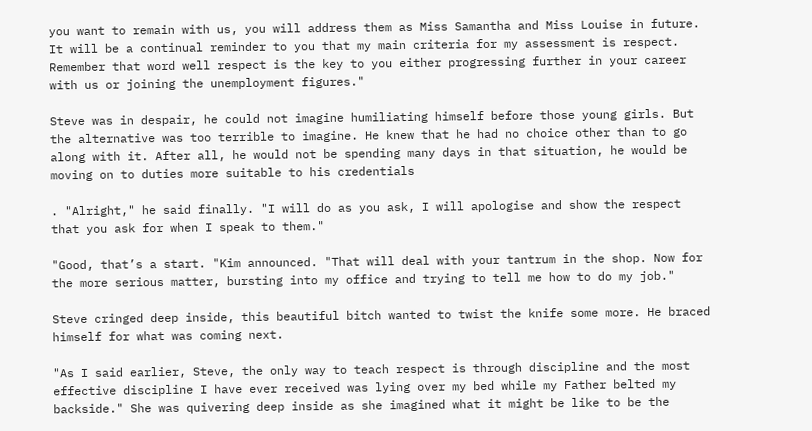you want to remain with us, you will address them as Miss Samantha and Miss Louise in future. It will be a continual reminder to you that my main criteria for my assessment is respect. Remember that word well respect is the key to you either progressing further in your career with us or joining the unemployment figures."

Steve was in despair, he could not imagine humiliating himself before those young girls. But the alternative was too terrible to imagine. He knew that he had no choice other than to go along with it. After all, he would not be spending many days in that situation, he would be moving on to duties more suitable to his credentials

. "Alright," he said finally. "I will do as you ask, I will apologise and show the respect that you ask for when I speak to them."

"Good, that’s a start. "Kim announced. "That will deal with your tantrum in the shop. Now for the more serious matter, bursting into my office and trying to tell me how to do my job."

Steve cringed deep inside, this beautiful bitch wanted to twist the knife some more. He braced himself for what was coming next.

"As I said earlier, Steve, the only way to teach respect is through discipline and the most effective discipline I have ever received was lying over my bed while my Father belted my backside." She was quivering deep inside as she imagined what it might be like to be the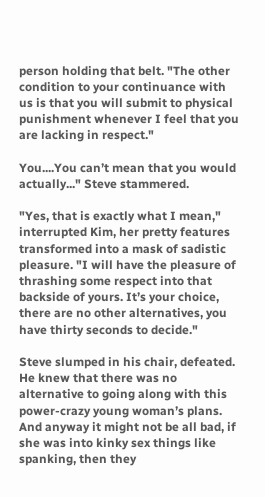person holding that belt. "The other condition to your continuance with us is that you will submit to physical punishment whenever I feel that you are lacking in respect."

You....You can’t mean that you would actually..." Steve stammered.

"Yes, that is exactly what I mean," interrupted Kim, her pretty features transformed into a mask of sadistic pleasure. "I will have the pleasure of thrashing some respect into that backside of yours. It’s your choice, there are no other alternatives, you have thirty seconds to decide."

Steve slumped in his chair, defeated. He knew that there was no alternative to going along with this power-crazy young woman’s plans. And anyway it might not be all bad, if she was into kinky sex things like spanking, then they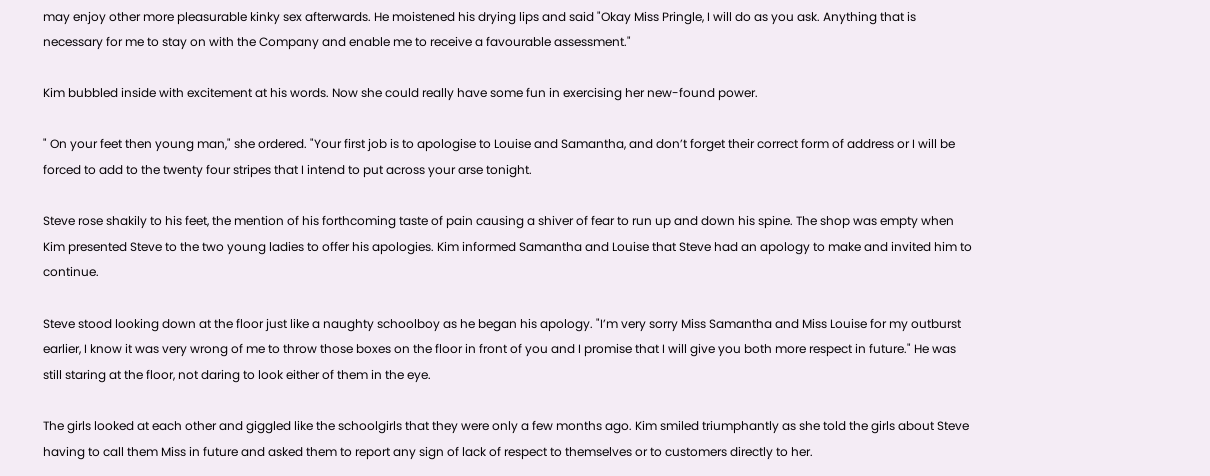may enjoy other more pleasurable kinky sex afterwards. He moistened his drying lips and said "Okay Miss Pringle, I will do as you ask. Anything that is necessary for me to stay on with the Company and enable me to receive a favourable assessment."

Kim bubbled inside with excitement at his words. Now she could really have some fun in exercising her new-found power.

" On your feet then young man," she ordered. "Your first job is to apologise to Louise and Samantha, and don’t forget their correct form of address or I will be forced to add to the twenty four stripes that I intend to put across your arse tonight.

Steve rose shakily to his feet, the mention of his forthcoming taste of pain causing a shiver of fear to run up and down his spine. The shop was empty when Kim presented Steve to the two young ladies to offer his apologies. Kim informed Samantha and Louise that Steve had an apology to make and invited him to continue.

Steve stood looking down at the floor just like a naughty schoolboy as he began his apology. "I’m very sorry Miss Samantha and Miss Louise for my outburst earlier, I know it was very wrong of me to throw those boxes on the floor in front of you and I promise that I will give you both more respect in future." He was still staring at the floor, not daring to look either of them in the eye.

The girls looked at each other and giggled like the schoolgirls that they were only a few months ago. Kim smiled triumphantly as she told the girls about Steve having to call them Miss in future and asked them to report any sign of lack of respect to themselves or to customers directly to her.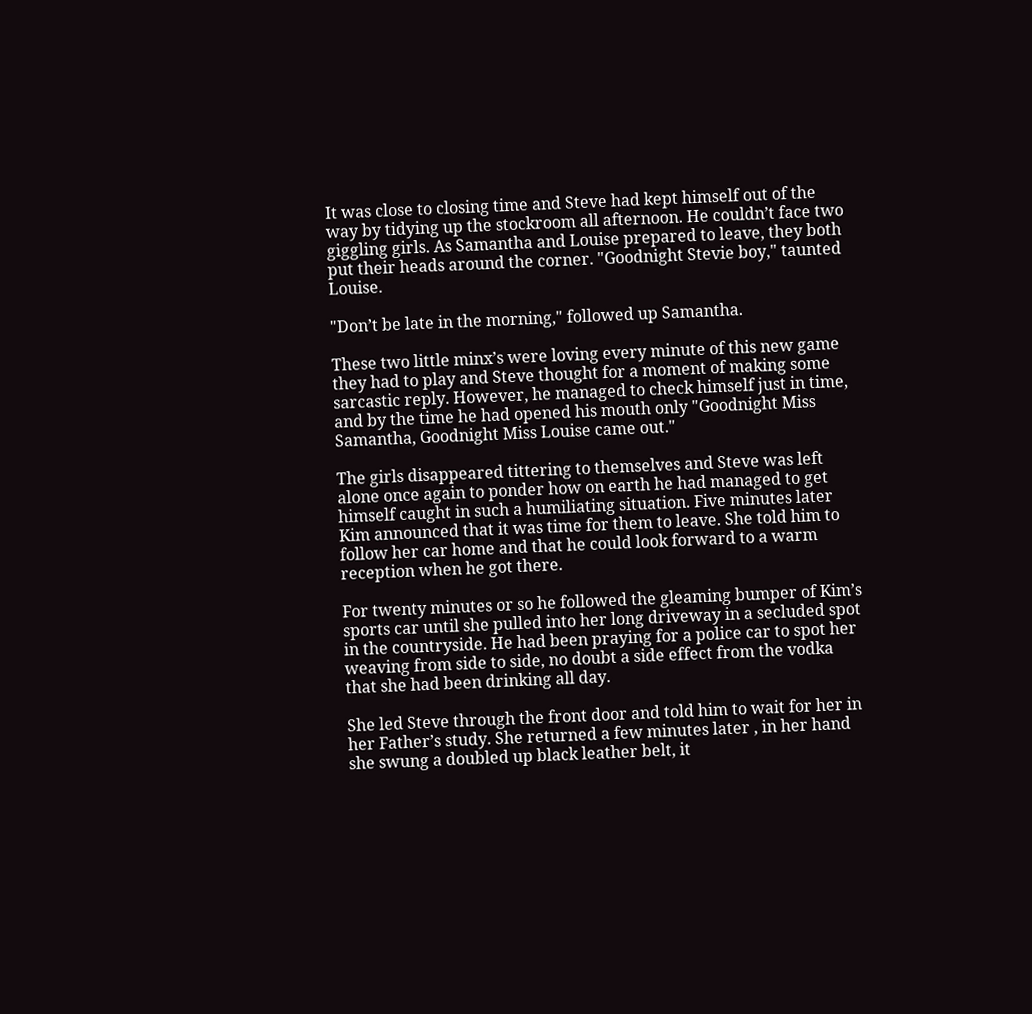It was close to closing time and Steve had kept himself out of the way by tidying up the stockroom all afternoon. He couldn’t face two giggling girls. As Samantha and Louise prepared to leave, they both put their heads around the corner. "Goodnight Stevie boy," taunted Louise.

"Don’t be late in the morning," followed up Samantha.

These two little minx’s were loving every minute of this new game they had to play and Steve thought for a moment of making some sarcastic reply. However, he managed to check himself just in time, and by the time he had opened his mouth only "Goodnight Miss Samantha, Goodnight Miss Louise came out."

The girls disappeared tittering to themselves and Steve was left alone once again to ponder how on earth he had managed to get himself caught in such a humiliating situation. Five minutes later Kim announced that it was time for them to leave. She told him to follow her car home and that he could look forward to a warm reception when he got there.

For twenty minutes or so he followed the gleaming bumper of Kim’s sports car until she pulled into her long driveway in a secluded spot in the countryside. He had been praying for a police car to spot her weaving from side to side, no doubt a side effect from the vodka that she had been drinking all day.

She led Steve through the front door and told him to wait for her in her Father’s study. She returned a few minutes later , in her hand she swung a doubled up black leather belt, it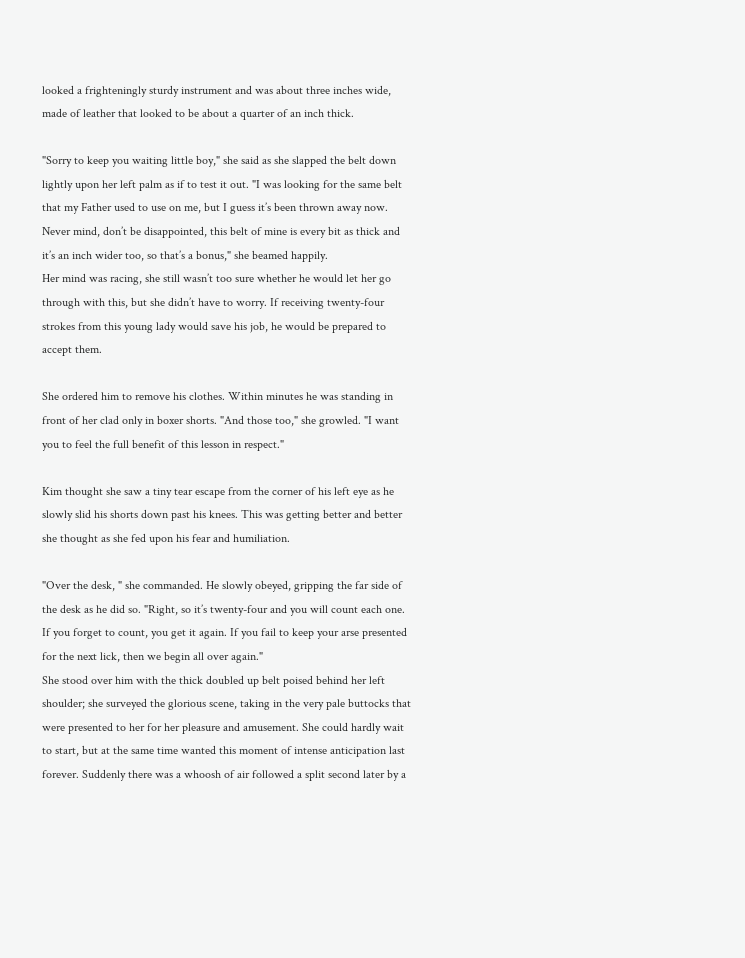looked a frighteningly sturdy instrument and was about three inches wide, made of leather that looked to be about a quarter of an inch thick.

"Sorry to keep you waiting little boy," she said as she slapped the belt down lightly upon her left palm as if to test it out. "I was looking for the same belt that my Father used to use on me, but I guess it’s been thrown away now. Never mind, don’t be disappointed, this belt of mine is every bit as thick and it’s an inch wider too, so that’s a bonus," she beamed happily.
Her mind was racing, she still wasn’t too sure whether he would let her go through with this, but she didn’t have to worry. If receiving twenty-four strokes from this young lady would save his job, he would be prepared to accept them.

She ordered him to remove his clothes. Within minutes he was standing in front of her clad only in boxer shorts. "And those too," she growled. "I want you to feel the full benefit of this lesson in respect."

Kim thought she saw a tiny tear escape from the corner of his left eye as he slowly slid his shorts down past his knees. This was getting better and better she thought as she fed upon his fear and humiliation.

"Over the desk, " she commanded. He slowly obeyed, gripping the far side of the desk as he did so. "Right, so it’s twenty-four and you will count each one. If you forget to count, you get it again. If you fail to keep your arse presented for the next lick, then we begin all over again."
She stood over him with the thick doubled up belt poised behind her left shoulder; she surveyed the glorious scene, taking in the very pale buttocks that were presented to her for her pleasure and amusement. She could hardly wait to start, but at the same time wanted this moment of intense anticipation last forever. Suddenly there was a whoosh of air followed a split second later by a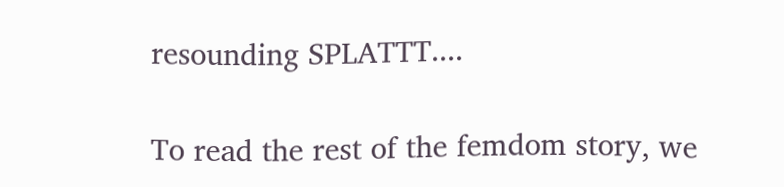resounding SPLATTT....

To read the rest of the femdom story, we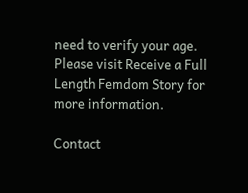need to verify your age.  Please visit Receive a Full Length Femdom Story for more information.

Contact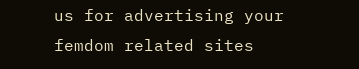us for advertising your femdom related sites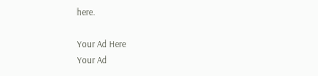here.

Your Ad Here
Your Ad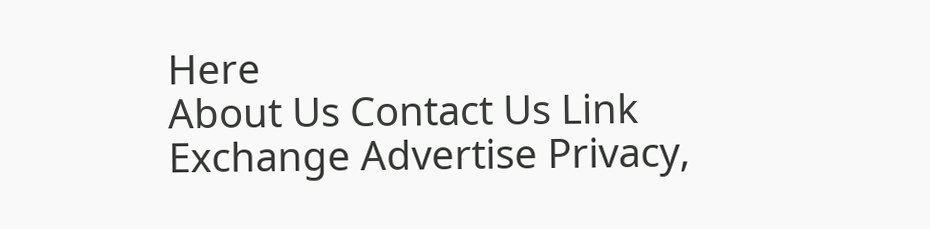Here
About Us Contact Us Link Exchange Advertise Privacy,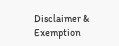Disclaimer & Exemption